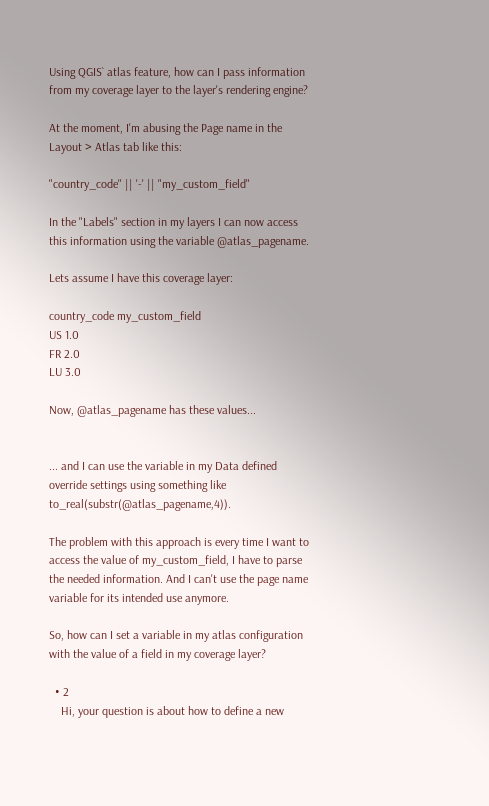Using QGIS` atlas feature, how can I pass information from my coverage layer to the layer's rendering engine?

At the moment, I'm abusing the Page name in the Layout > Atlas tab like this:

"country_code" || '-' || "my_custom_field"

In the "Labels" section in my layers I can now access this information using the variable @atlas_pagename.

Lets assume I have this coverage layer:

country_code my_custom_field
US 1.0
FR 2.0
LU 3.0

Now, @atlas_pagename has these values...


... and I can use the variable in my Data defined override settings using something like to_real(substr(@atlas_pagename,4)).

The problem with this approach is every time I want to access the value of my_custom_field, I have to parse the needed information. And I can't use the page name variable for its intended use anymore.

So, how can I set a variable in my atlas configuration with the value of a field in my coverage layer?

  • 2
    Hi, your question is about how to define a new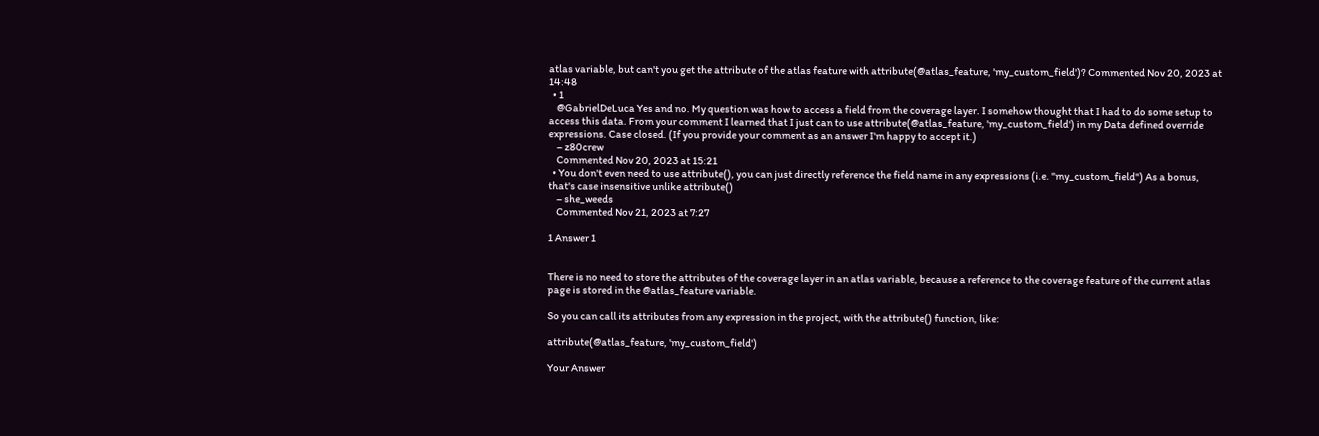atlas variable, but can't you get the attribute of the atlas feature with attribute(@atlas_feature, 'my_custom_field')? Commented Nov 20, 2023 at 14:48
  • 1
    @GabrielDeLuca Yes and no. My question was how to access a field from the coverage layer. I somehow thought that I had to do some setup to access this data. From your comment I learned that I just can to use attribute(@atlas_feature, 'my_custom_field') in my Data defined override expressions. Case closed. (If you provide your comment as an answer I'm happy to accept it.)
    – z80crew
    Commented Nov 20, 2023 at 15:21
  • You don't even need to use attribute(), you can just directly reference the field name in any expressions (i.e. "my_custom_field") As a bonus, that's case insensitive unlike attribute()
    – she_weeds
    Commented Nov 21, 2023 at 7:27

1 Answer 1


There is no need to store the attributes of the coverage layer in an atlas variable, because a reference to the coverage feature of the current atlas page is stored in the @atlas_feature variable.

So you can call its attributes from any expression in the project, with the attribute() function, like:

attribute(@atlas_feature, 'my_custom_field')

Your Answer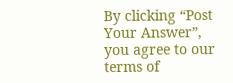By clicking “Post Your Answer”, you agree to our terms of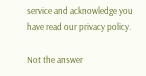service and acknowledge you have read our privacy policy.

Not the answer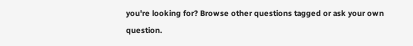you're looking for? Browse other questions tagged or ask your own question.